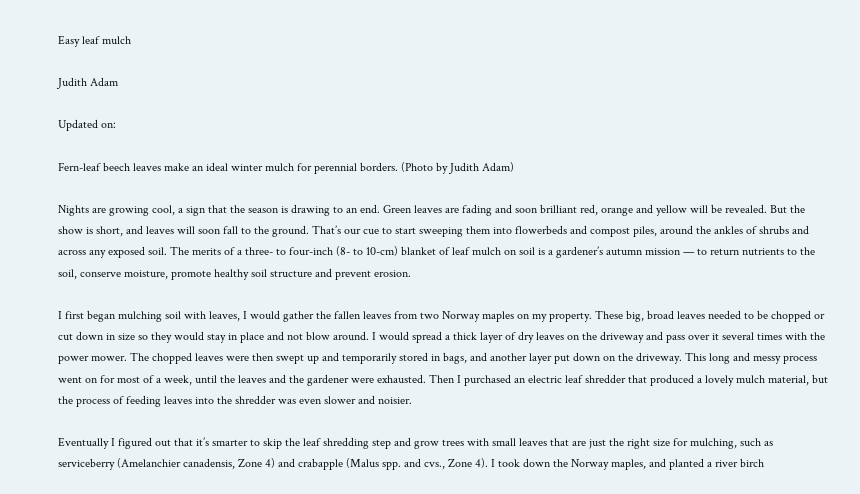Easy leaf mulch

Judith Adam

Updated on:

Fern-leaf beech leaves make an ideal winter mulch for perennial borders. (Photo by Judith Adam)

Nights are growing cool, a sign that the season is drawing to an end. Green leaves are fading and soon brilliant red, orange and yellow will be revealed. But the show is short, and leaves will soon fall to the ground. That’s our cue to start sweeping them into flowerbeds and compost piles, around the ankles of shrubs and across any exposed soil. The merits of a three- to four-inch (8- to 10-cm) blanket of leaf mulch on soil is a gardener’s autumn mission — to return nutrients to the soil, conserve moisture, promote healthy soil structure and prevent erosion.

I first began mulching soil with leaves, I would gather the fallen leaves from two Norway maples on my property. These big, broad leaves needed to be chopped or cut down in size so they would stay in place and not blow around. I would spread a thick layer of dry leaves on the driveway and pass over it several times with the power mower. The chopped leaves were then swept up and temporarily stored in bags, and another layer put down on the driveway. This long and messy process went on for most of a week, until the leaves and the gardener were exhausted. Then I purchased an electric leaf shredder that produced a lovely mulch material, but the process of feeding leaves into the shredder was even slower and noisier.

Eventually I figured out that it’s smarter to skip the leaf shredding step and grow trees with small leaves that are just the right size for mulching, such as serviceberry (Amelanchier canadensis, Zone 4) and crabapple (Malus spp. and cvs., Zone 4). I took down the Norway maples, and planted a river birch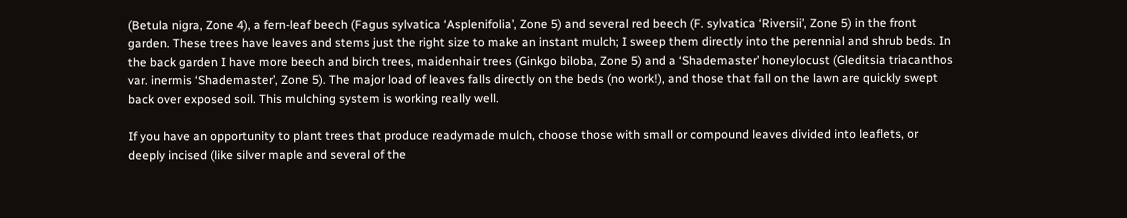(Betula nigra, Zone 4), a fern-leaf beech (Fagus sylvatica ‘Asplenifolia’, Zone 5) and several red beech (F. sylvatica ‘Riversii’, Zone 5) in the front garden. These trees have leaves and stems just the right size to make an instant mulch; I sweep them directly into the perennial and shrub beds. In the back garden I have more beech and birch trees, maidenhair trees (Ginkgo biloba, Zone 5) and a ‘Shademaster’ honeylocust (Gleditsia triacanthos var. inermis ‘Shademaster’, Zone 5). The major load of leaves falls directly on the beds (no work!), and those that fall on the lawn are quickly swept back over exposed soil. This mulching system is working really well.

If you have an opportunity to plant trees that produce readymade mulch, choose those with small or compound leaves divided into leaflets, or deeply incised (like silver maple and several of the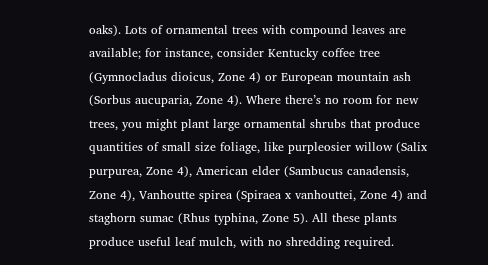oaks). Lots of ornamental trees with compound leaves are available; for instance, consider Kentucky coffee tree (Gymnocladus dioicus, Zone 4) or European mountain ash (Sorbus aucuparia, Zone 4). Where there’s no room for new trees, you might plant large ornamental shrubs that produce quantities of small size foliage, like purpleosier willow (Salix purpurea, Zone 4), American elder (Sambucus canadensis, Zone 4), Vanhoutte spirea (Spiraea x vanhouttei, Zone 4) and staghorn sumac (Rhus typhina, Zone 5). All these plants produce useful leaf mulch, with no shredding required.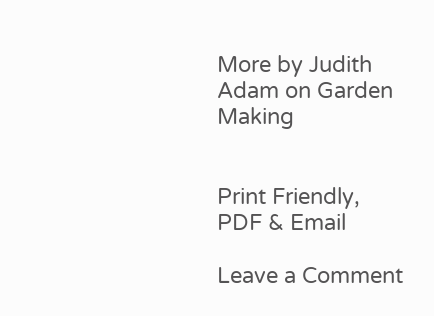More by Judith Adam on Garden Making


Print Friendly, PDF & Email

Leave a Comment